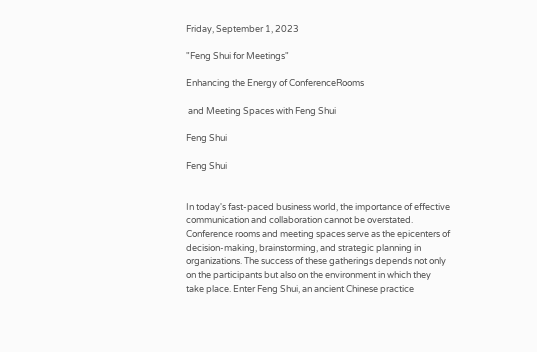Friday, September 1, 2023

"Feng Shui for Meetings"

Enhancing the Energy of ConferenceRooms

 and Meeting Spaces with Feng Shui

Feng Shui

Feng Shui


In today's fast-paced business world, the importance of effective communication and collaboration cannot be overstated. Conference rooms and meeting spaces serve as the epicenters of decision-making, brainstorming, and strategic planning in organizations. The success of these gatherings depends not only on the participants but also on the environment in which they take place. Enter Feng Shui, an ancient Chinese practice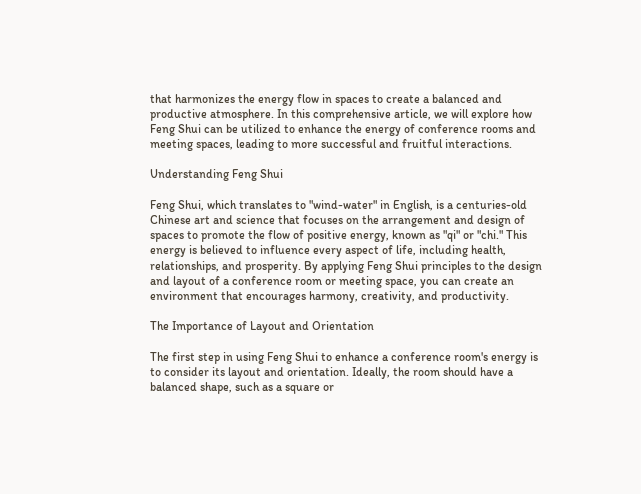that harmonizes the energy flow in spaces to create a balanced and productive atmosphere. In this comprehensive article, we will explore how Feng Shui can be utilized to enhance the energy of conference rooms and meeting spaces, leading to more successful and fruitful interactions.

Understanding Feng Shui

Feng Shui, which translates to "wind-water" in English, is a centuries-old Chinese art and science that focuses on the arrangement and design of spaces to promote the flow of positive energy, known as "qi" or "chi." This energy is believed to influence every aspect of life, including health, relationships, and prosperity. By applying Feng Shui principles to the design and layout of a conference room or meeting space, you can create an environment that encourages harmony, creativity, and productivity.

The Importance of Layout and Orientation

The first step in using Feng Shui to enhance a conference room's energy is to consider its layout and orientation. Ideally, the room should have a balanced shape, such as a square or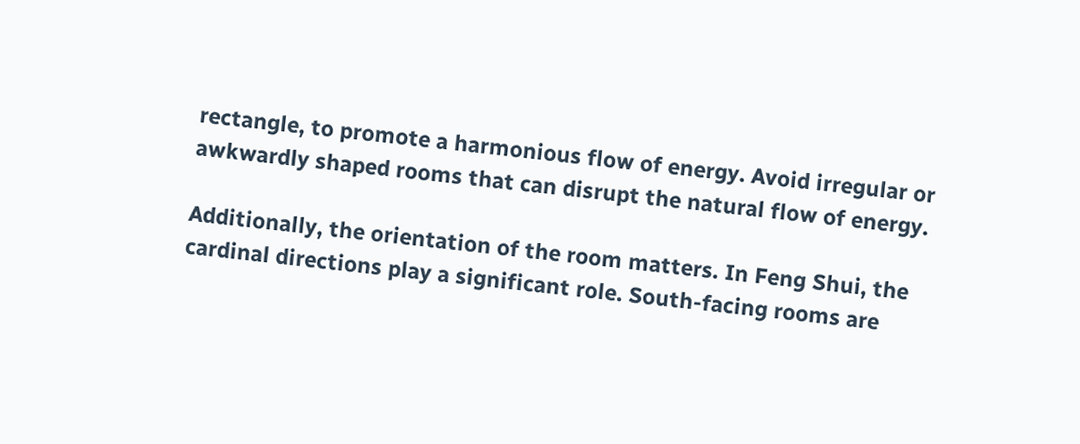rectangle, to promote a harmonious flow of energy. Avoid irregular or awkwardly shaped rooms that can disrupt the natural flow of energy.

Additionally, the orientation of the room matters. In Feng Shui, the cardinal directions play a significant role. South-facing rooms are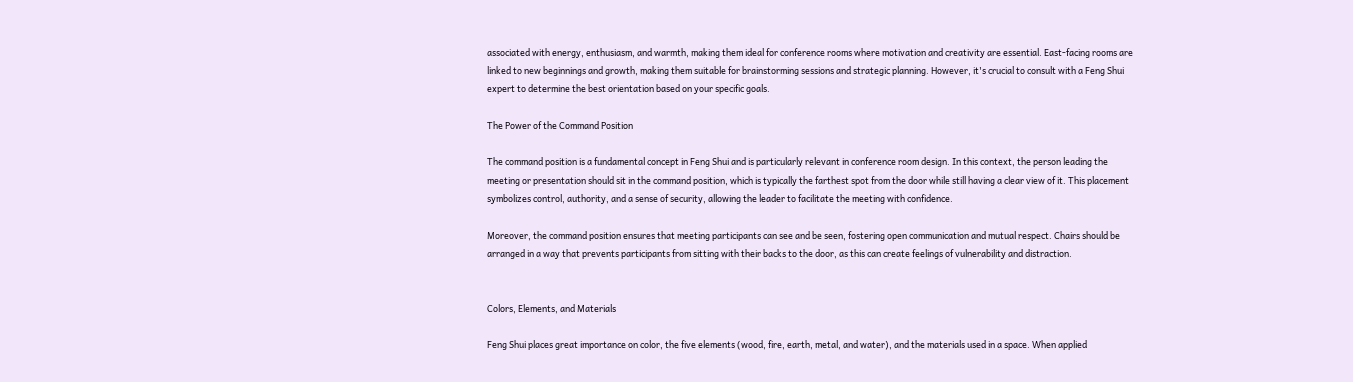associated with energy, enthusiasm, and warmth, making them ideal for conference rooms where motivation and creativity are essential. East-facing rooms are linked to new beginnings and growth, making them suitable for brainstorming sessions and strategic planning. However, it's crucial to consult with a Feng Shui expert to determine the best orientation based on your specific goals.

The Power of the Command Position

The command position is a fundamental concept in Feng Shui and is particularly relevant in conference room design. In this context, the person leading the meeting or presentation should sit in the command position, which is typically the farthest spot from the door while still having a clear view of it. This placement symbolizes control, authority, and a sense of security, allowing the leader to facilitate the meeting with confidence.

Moreover, the command position ensures that meeting participants can see and be seen, fostering open communication and mutual respect. Chairs should be arranged in a way that prevents participants from sitting with their backs to the door, as this can create feelings of vulnerability and distraction.


Colors, Elements, and Materials

Feng Shui places great importance on color, the five elements (wood, fire, earth, metal, and water), and the materials used in a space. When applied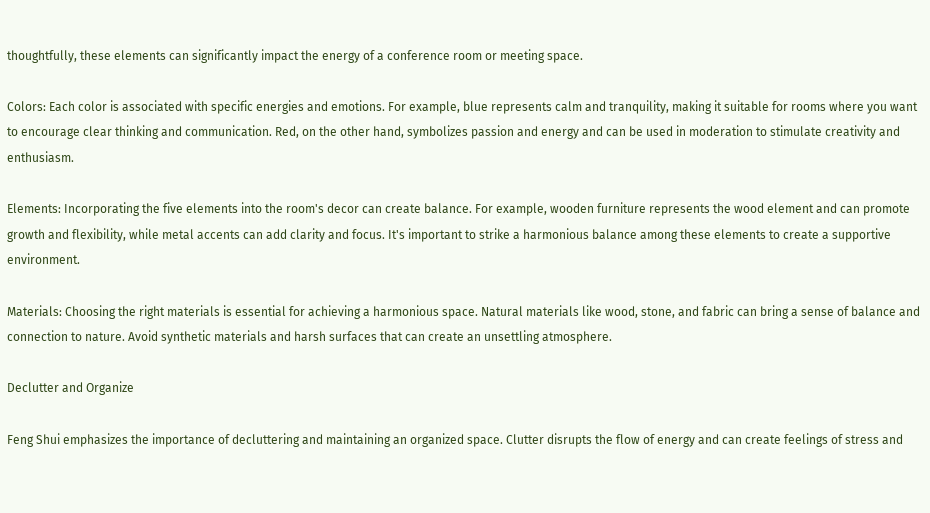thoughtfully, these elements can significantly impact the energy of a conference room or meeting space.

Colors: Each color is associated with specific energies and emotions. For example, blue represents calm and tranquility, making it suitable for rooms where you want to encourage clear thinking and communication. Red, on the other hand, symbolizes passion and energy and can be used in moderation to stimulate creativity and enthusiasm.

Elements: Incorporating the five elements into the room's decor can create balance. For example, wooden furniture represents the wood element and can promote growth and flexibility, while metal accents can add clarity and focus. It's important to strike a harmonious balance among these elements to create a supportive environment.

Materials: Choosing the right materials is essential for achieving a harmonious space. Natural materials like wood, stone, and fabric can bring a sense of balance and connection to nature. Avoid synthetic materials and harsh surfaces that can create an unsettling atmosphere.

Declutter and Organize

Feng Shui emphasizes the importance of decluttering and maintaining an organized space. Clutter disrupts the flow of energy and can create feelings of stress and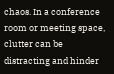chaos. In a conference room or meeting space, clutter can be distracting and hinder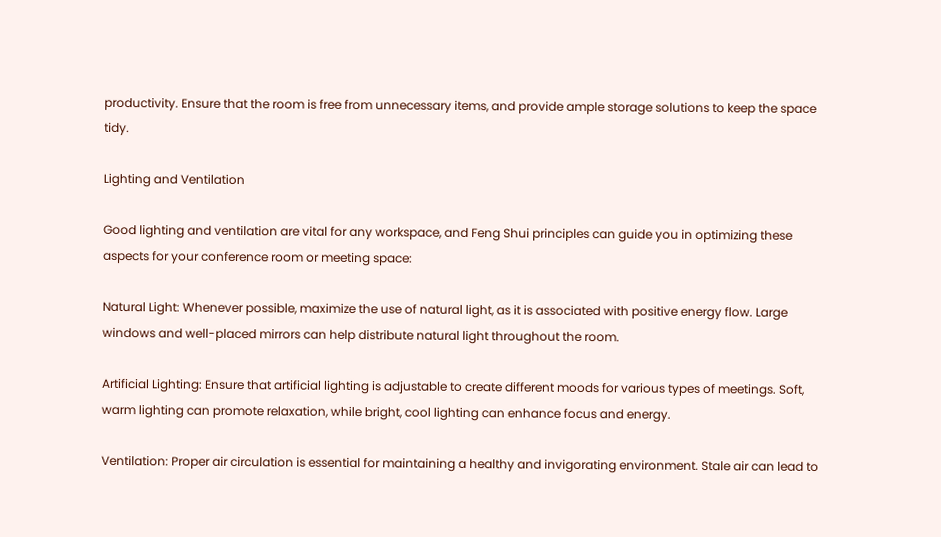productivity. Ensure that the room is free from unnecessary items, and provide ample storage solutions to keep the space tidy.

Lighting and Ventilation

Good lighting and ventilation are vital for any workspace, and Feng Shui principles can guide you in optimizing these aspects for your conference room or meeting space:

Natural Light: Whenever possible, maximize the use of natural light, as it is associated with positive energy flow. Large windows and well-placed mirrors can help distribute natural light throughout the room.

Artificial Lighting: Ensure that artificial lighting is adjustable to create different moods for various types of meetings. Soft, warm lighting can promote relaxation, while bright, cool lighting can enhance focus and energy.

Ventilation: Proper air circulation is essential for maintaining a healthy and invigorating environment. Stale air can lead to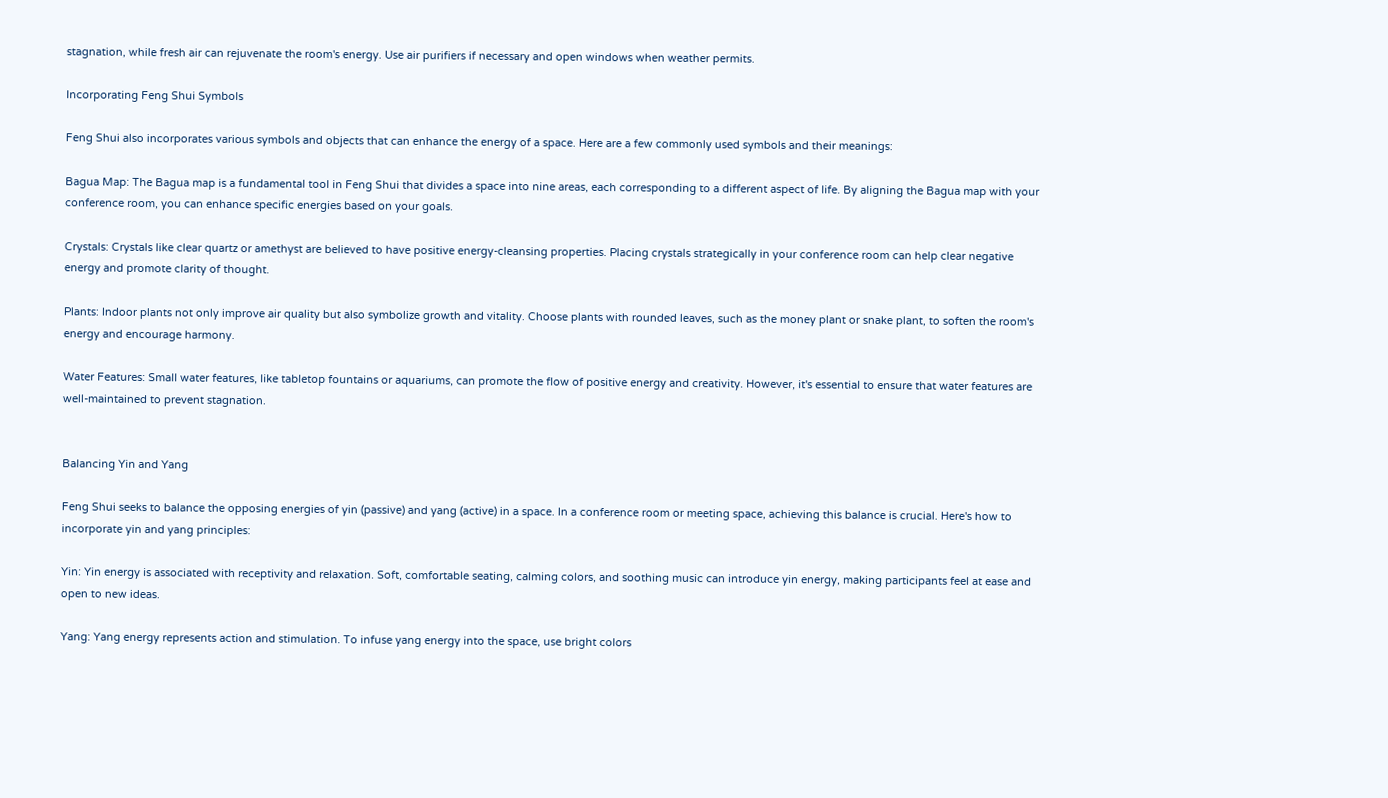stagnation, while fresh air can rejuvenate the room's energy. Use air purifiers if necessary and open windows when weather permits.

Incorporating Feng Shui Symbols

Feng Shui also incorporates various symbols and objects that can enhance the energy of a space. Here are a few commonly used symbols and their meanings:

Bagua Map: The Bagua map is a fundamental tool in Feng Shui that divides a space into nine areas, each corresponding to a different aspect of life. By aligning the Bagua map with your conference room, you can enhance specific energies based on your goals.

Crystals: Crystals like clear quartz or amethyst are believed to have positive energy-cleansing properties. Placing crystals strategically in your conference room can help clear negative energy and promote clarity of thought.

Plants: Indoor plants not only improve air quality but also symbolize growth and vitality. Choose plants with rounded leaves, such as the money plant or snake plant, to soften the room's energy and encourage harmony.

Water Features: Small water features, like tabletop fountains or aquariums, can promote the flow of positive energy and creativity. However, it's essential to ensure that water features are well-maintained to prevent stagnation.


Balancing Yin and Yang

Feng Shui seeks to balance the opposing energies of yin (passive) and yang (active) in a space. In a conference room or meeting space, achieving this balance is crucial. Here's how to incorporate yin and yang principles:

Yin: Yin energy is associated with receptivity and relaxation. Soft, comfortable seating, calming colors, and soothing music can introduce yin energy, making participants feel at ease and open to new ideas.

Yang: Yang energy represents action and stimulation. To infuse yang energy into the space, use bright colors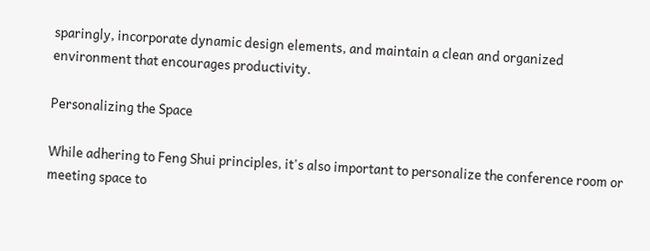sparingly, incorporate dynamic design elements, and maintain a clean and organized environment that encourages productivity.

Personalizing the Space

While adhering to Feng Shui principles, it's also important to personalize the conference room or meeting space to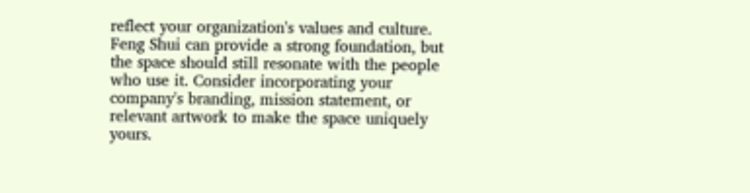reflect your organization's values and culture. Feng Shui can provide a strong foundation, but the space should still resonate with the people who use it. Consider incorporating your company's branding, mission statement, or relevant artwork to make the space uniquely yours.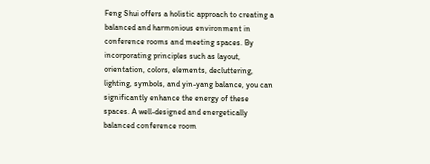Feng Shui offers a holistic approach to creating a balanced and harmonious environment in conference rooms and meeting spaces. By incorporating principles such as layout, orientation, colors, elements, decluttering, lighting, symbols, and yin-yang balance, you can significantly enhance the energy of these spaces. A well-designed and energetically balanced conference room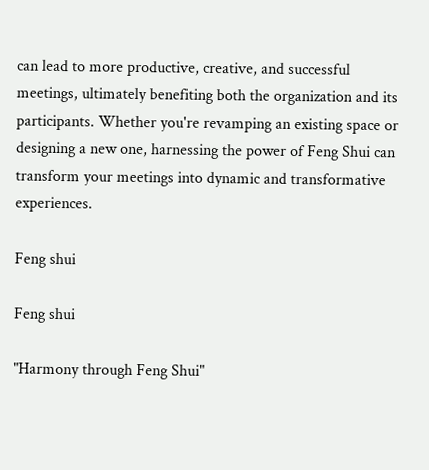can lead to more productive, creative, and successful meetings, ultimately benefiting both the organization and its participants. Whether you're revamping an existing space or designing a new one, harnessing the power of Feng Shui can transform your meetings into dynamic and transformative experiences.

Feng shui

Feng shui

"Harmony through Feng Shui"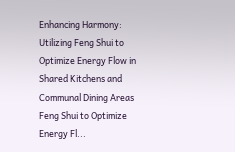Enhancing Harmony:  Utilizing Feng Shui to Optimize Energy Flow in Shared Kitchens and Communal Dining Areas Feng Shui to Optimize Energy Fl...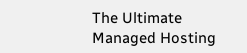The Ultimate Managed Hosting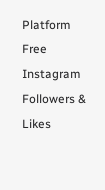Platform
Free Instagram Followers & Likes